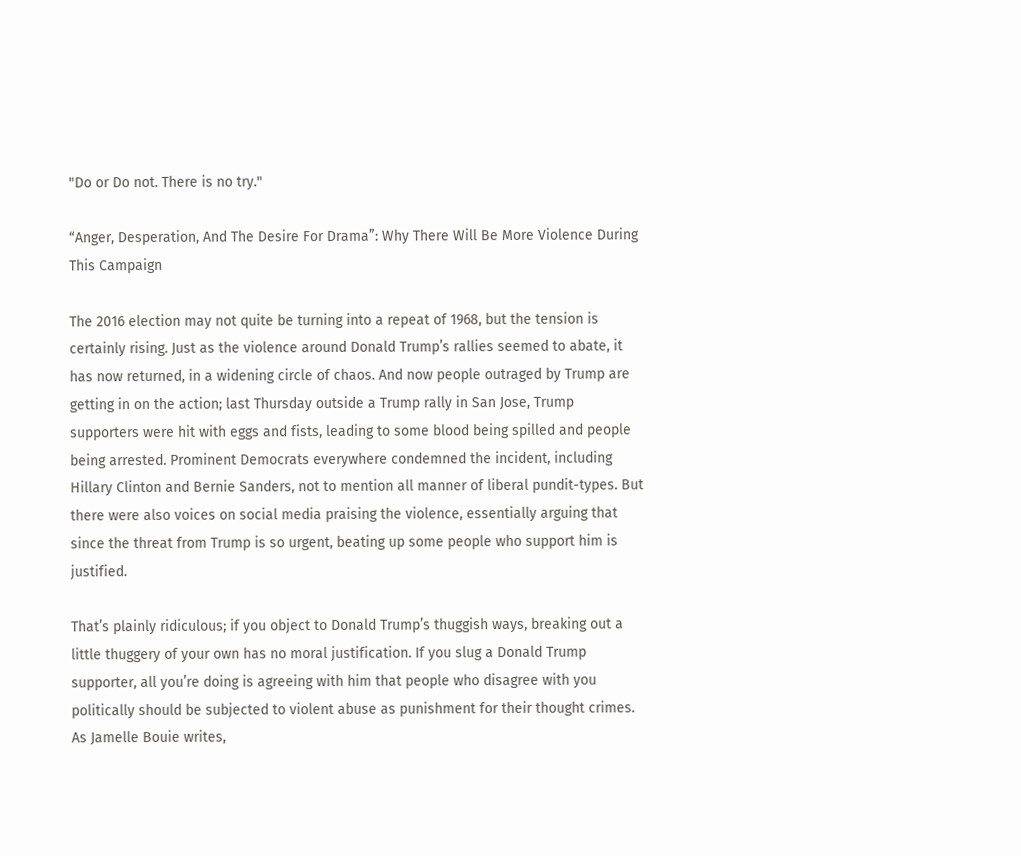"Do or Do not. There is no try."

“Anger, Desperation, And The Desire For Drama”: Why There Will Be More Violence During This Campaign

The 2016 election may not quite be turning into a repeat of 1968, but the tension is certainly rising. Just as the violence around Donald Trump’s rallies seemed to abate, it has now returned, in a widening circle of chaos. And now people outraged by Trump are getting in on the action; last Thursday outside a Trump rally in San Jose, Trump supporters were hit with eggs and fists, leading to some blood being spilled and people being arrested. Prominent Democrats everywhere condemned the incident, including Hillary Clinton and Bernie Sanders, not to mention all manner of liberal pundit-types. But there were also voices on social media praising the violence, essentially arguing that since the threat from Trump is so urgent, beating up some people who support him is justified.

That’s plainly ridiculous; if you object to Donald Trump’s thuggish ways, breaking out a little thuggery of your own has no moral justification. If you slug a Donald Trump supporter, all you’re doing is agreeing with him that people who disagree with you politically should be subjected to violent abuse as punishment for their thought crimes. As Jamelle Bouie writes,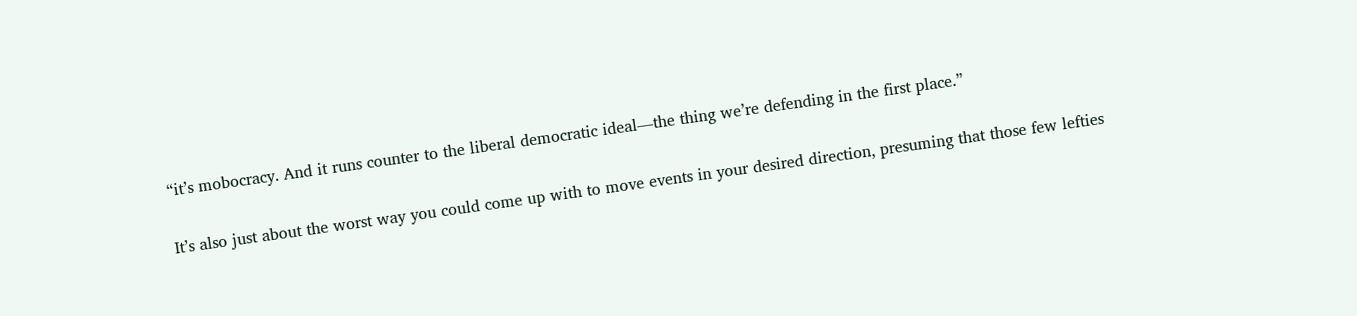“it’s mobocracy. And it runs counter to the liberal democratic ideal—the thing we’re defending in the first place.”

It’s also just about the worst way you could come up with to move events in your desired direction, presuming that those few lefties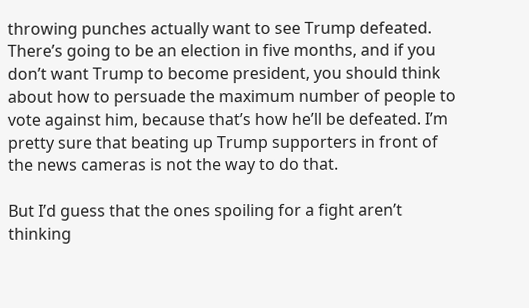throwing punches actually want to see Trump defeated. There’s going to be an election in five months, and if you don’t want Trump to become president, you should think about how to persuade the maximum number of people to vote against him, because that’s how he’ll be defeated. I’m pretty sure that beating up Trump supporters in front of the news cameras is not the way to do that.

But I’d guess that the ones spoiling for a fight aren’t thinking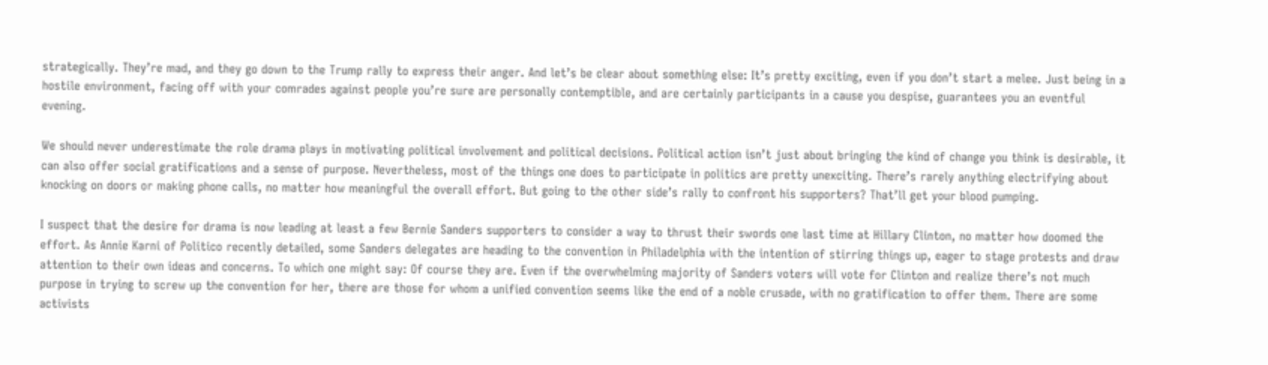strategically. They’re mad, and they go down to the Trump rally to express their anger. And let’s be clear about something else: It’s pretty exciting, even if you don’t start a melee. Just being in a hostile environment, facing off with your comrades against people you’re sure are personally contemptible, and are certainly participants in a cause you despise, guarantees you an eventful evening.

We should never underestimate the role drama plays in motivating political involvement and political decisions. Political action isn’t just about bringing the kind of change you think is desirable, it can also offer social gratifications and a sense of purpose. Nevertheless, most of the things one does to participate in politics are pretty unexciting. There’s rarely anything electrifying about knocking on doors or making phone calls, no matter how meaningful the overall effort. But going to the other side’s rally to confront his supporters? That’ll get your blood pumping.

I suspect that the desire for drama is now leading at least a few Bernie Sanders supporters to consider a way to thrust their swords one last time at Hillary Clinton, no matter how doomed the effort. As Annie Karni of Politico recently detailed, some Sanders delegates are heading to the convention in Philadelphia with the intention of stirring things up, eager to stage protests and draw attention to their own ideas and concerns. To which one might say: Of course they are. Even if the overwhelming majority of Sanders voters will vote for Clinton and realize there’s not much purpose in trying to screw up the convention for her, there are those for whom a unified convention seems like the end of a noble crusade, with no gratification to offer them. There are some activists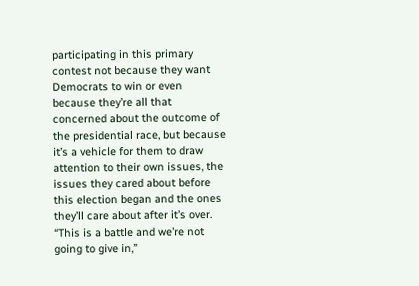participating in this primary contest not because they want Democrats to win or even because they’re all that concerned about the outcome of the presidential race, but because it’s a vehicle for them to draw attention to their own issues, the issues they cared about before this election began and the ones they’ll care about after it’s over. “This is a battle and we’re not going to give in,”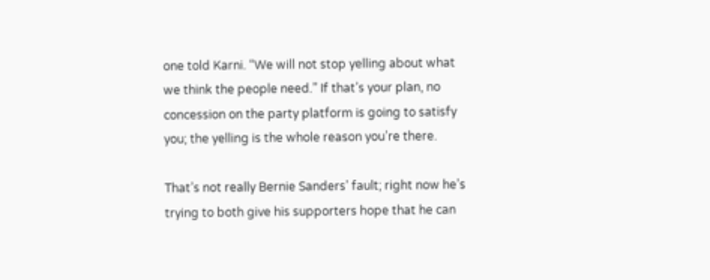one told Karni. “We will not stop yelling about what we think the people need.” If that’s your plan, no concession on the party platform is going to satisfy you; the yelling is the whole reason you’re there.

That’s not really Bernie Sanders’ fault; right now he’s trying to both give his supporters hope that he can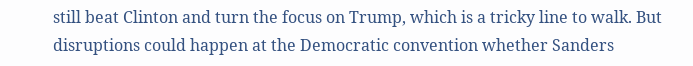still beat Clinton and turn the focus on Trump, which is a tricky line to walk. But disruptions could happen at the Democratic convention whether Sanders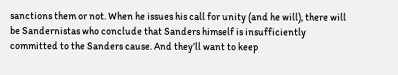sanctions them or not. When he issues his call for unity (and he will), there will be Sandernistas who conclude that Sanders himself is insufficiently committed to the Sanders cause. And they’ll want to keep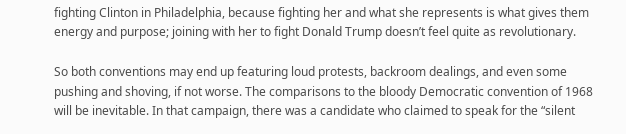fighting Clinton in Philadelphia, because fighting her and what she represents is what gives them energy and purpose; joining with her to fight Donald Trump doesn’t feel quite as revolutionary.

So both conventions may end up featuring loud protests, backroom dealings, and even some pushing and shoving, if not worse. The comparisons to the bloody Democratic convention of 1968 will be inevitable. In that campaign, there was a candidate who claimed to speak for the “silent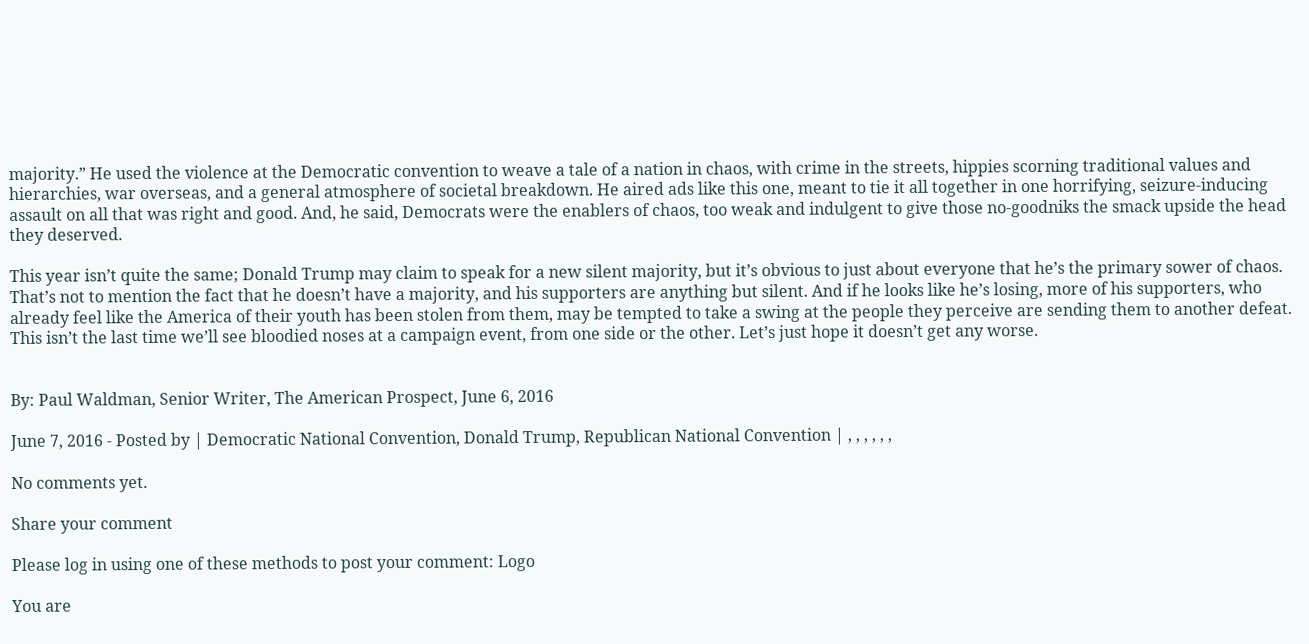majority.” He used the violence at the Democratic convention to weave a tale of a nation in chaos, with crime in the streets, hippies scorning traditional values and hierarchies, war overseas, and a general atmosphere of societal breakdown. He aired ads like this one, meant to tie it all together in one horrifying, seizure-inducing assault on all that was right and good. And, he said, Democrats were the enablers of chaos, too weak and indulgent to give those no-goodniks the smack upside the head they deserved.

This year isn’t quite the same; Donald Trump may claim to speak for a new silent majority, but it’s obvious to just about everyone that he’s the primary sower of chaos. That’s not to mention the fact that he doesn’t have a majority, and his supporters are anything but silent. And if he looks like he’s losing, more of his supporters, who already feel like the America of their youth has been stolen from them, may be tempted to take a swing at the people they perceive are sending them to another defeat. This isn’t the last time we’ll see bloodied noses at a campaign event, from one side or the other. Let’s just hope it doesn’t get any worse.


By: Paul Waldman, Senior Writer, The American Prospect, June 6, 2016

June 7, 2016 - Posted by | Democratic National Convention, Donald Trump, Republican National Convention | , , , , , ,

No comments yet.

Share your comment

Please log in using one of these methods to post your comment: Logo

You are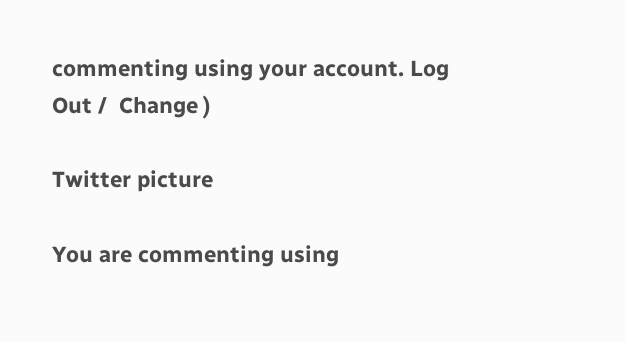commenting using your account. Log Out /  Change )

Twitter picture

You are commenting using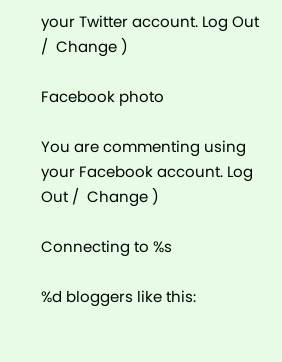your Twitter account. Log Out /  Change )

Facebook photo

You are commenting using your Facebook account. Log Out /  Change )

Connecting to %s

%d bloggers like this: